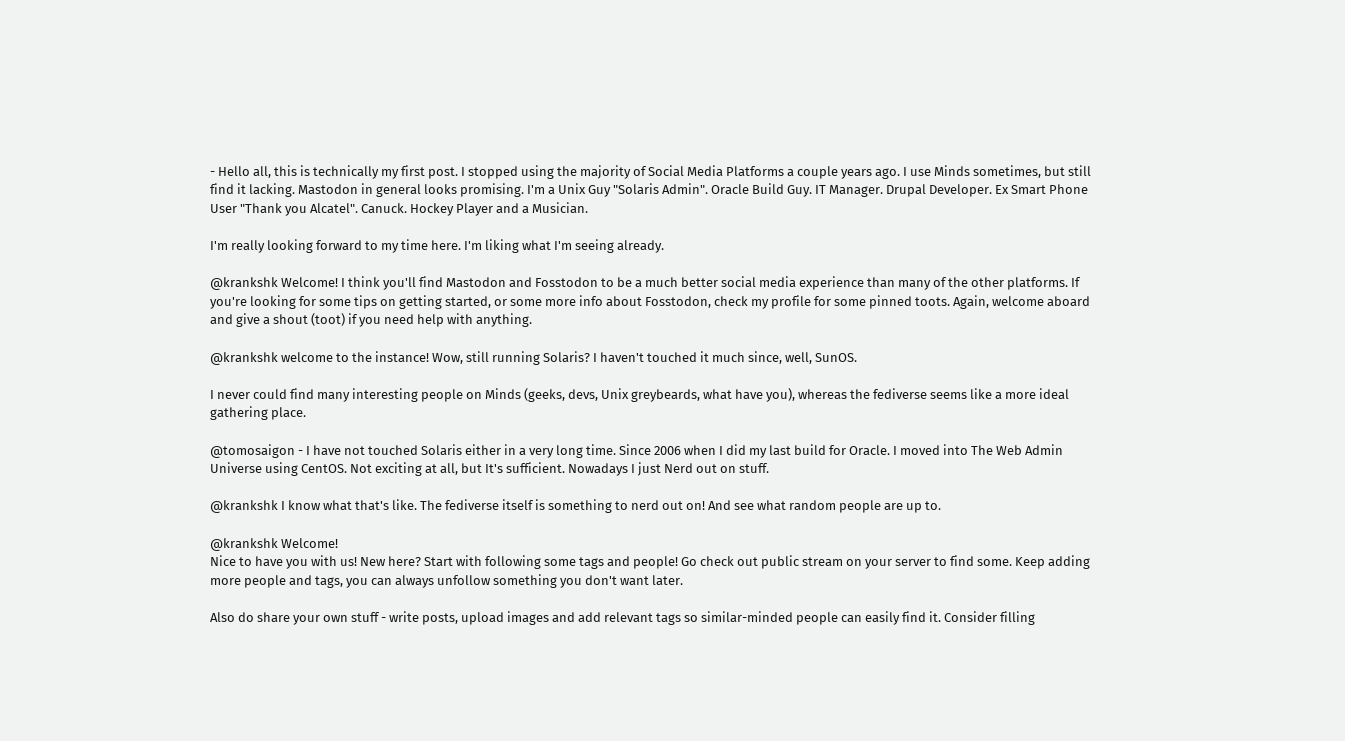- Hello all, this is technically my first post. I stopped using the majority of Social Media Platforms a couple years ago. I use Minds sometimes, but still find it lacking. Mastodon in general looks promising. I'm a Unix Guy "Solaris Admin". Oracle Build Guy. IT Manager. Drupal Developer. Ex Smart Phone User "Thank you Alcatel". Canuck. Hockey Player and a Musician.

I'm really looking forward to my time here. I'm liking what I'm seeing already.

@krankshk Welcome! I think you'll find Mastodon and Fosstodon to be a much better social media experience than many of the other platforms. If you're looking for some tips on getting started, or some more info about Fosstodon, check my profile for some pinned toots. Again, welcome aboard and give a shout (toot) if you need help with anything.

@krankshk welcome to the instance! Wow, still running Solaris? I haven't touched it much since, well, SunOS.

I never could find many interesting people on Minds (geeks, devs, Unix greybeards, what have you), whereas the fediverse seems like a more ideal gathering place.

@tomosaigon - I have not touched Solaris either in a very long time. Since 2006 when I did my last build for Oracle. I moved into The Web Admin Universe using CentOS. Not exciting at all, but It's sufficient. Nowadays I just Nerd out on stuff.

@krankshk I know what that's like. The fediverse itself is something to nerd out on! And see what random people are up to.

@krankshk Welcome!
Nice to have you with us! New here? Start with following some tags and people! Go check out public stream on your server to find some. Keep adding more people and tags, you can always unfollow something you don't want later.

Also do share your own stuff - write posts, upload images and add relevant tags so similar-minded people can easily find it. Consider filling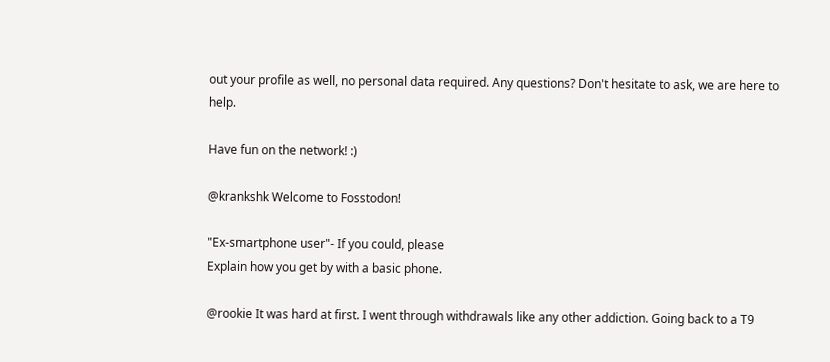out your profile as well, no personal data required. Any questions? Don't hesitate to ask, we are here to help.

Have fun on the network! :)

@krankshk Welcome to Fosstodon!

"Ex-smartphone user"- If you could, please
Explain how you get by with a basic phone.

@rookie It was hard at first. I went through withdrawals like any other addiction. Going back to a T9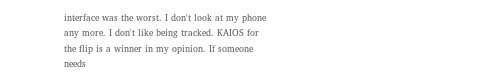interface was the worst. I don't look at my phone any more. I don't like being tracked. KAIOS for the flip is a winner in my opinion. If someone needs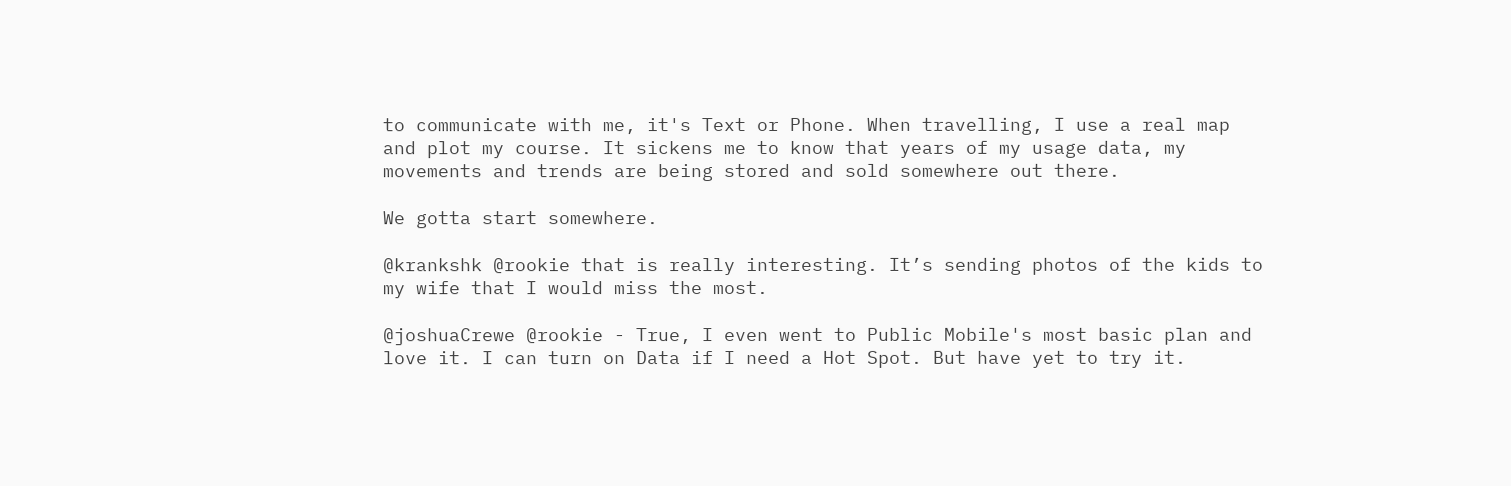to communicate with me, it's Text or Phone. When travelling, I use a real map and plot my course. It sickens me to know that years of my usage data, my movements and trends are being stored and sold somewhere out there.

We gotta start somewhere.

@krankshk @rookie that is really interesting. It’s sending photos of the kids to my wife that I would miss the most.

@joshuaCrewe @rookie - True, I even went to Public Mobile's most basic plan and love it. I can turn on Data if I need a Hot Spot. But have yet to try it.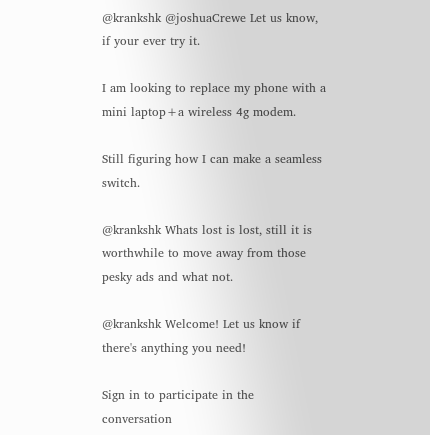@krankshk @joshuaCrewe Let us know, if your ever try it.

I am looking to replace my phone with a mini laptop+a wireless 4g modem.

Still figuring how I can make a seamless switch.

@krankshk Whats lost is lost, still it is worthwhile to move away from those pesky ads and what not.

@krankshk Welcome! Let us know if there's anything you need!

Sign in to participate in the conversation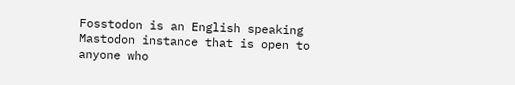Fosstodon is an English speaking Mastodon instance that is open to anyone who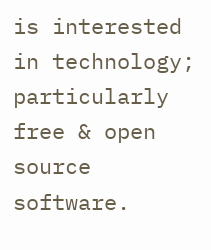is interested in technology; particularly free & open source software.